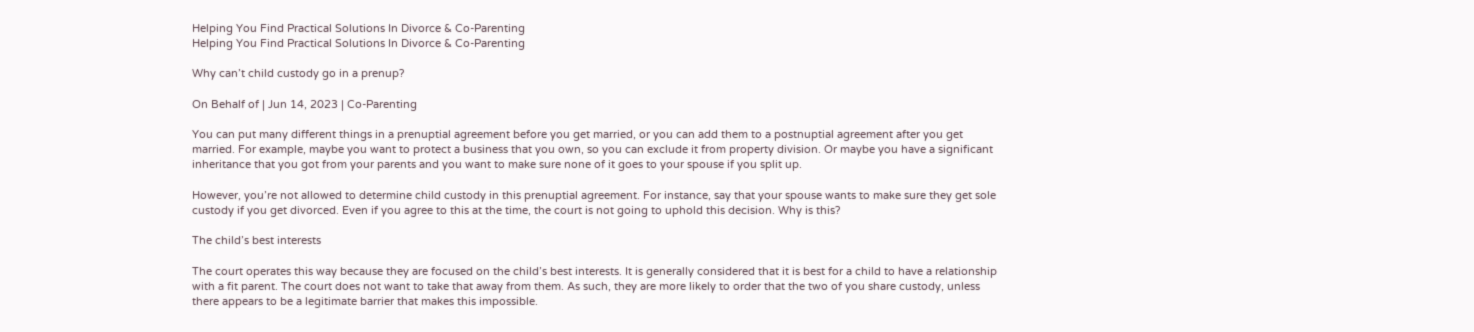Helping You Find Practical Solutions In Divorce & Co-Parenting
Helping You Find Practical Solutions In Divorce & Co-Parenting

Why can’t child custody go in a prenup?

On Behalf of | Jun 14, 2023 | Co-Parenting

You can put many different things in a prenuptial agreement before you get married, or you can add them to a postnuptial agreement after you get married. For example, maybe you want to protect a business that you own, so you can exclude it from property division. Or maybe you have a significant inheritance that you got from your parents and you want to make sure none of it goes to your spouse if you split up.

However, you’re not allowed to determine child custody in this prenuptial agreement. For instance, say that your spouse wants to make sure they get sole custody if you get divorced. Even if you agree to this at the time, the court is not going to uphold this decision. Why is this?

The child’s best interests

The court operates this way because they are focused on the child’s best interests. It is generally considered that it is best for a child to have a relationship with a fit parent. The court does not want to take that away from them. As such, they are more likely to order that the two of you share custody, unless there appears to be a legitimate barrier that makes this impossible.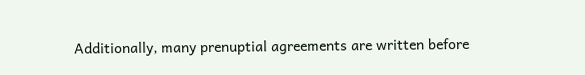Additionally, many prenuptial agreements are written before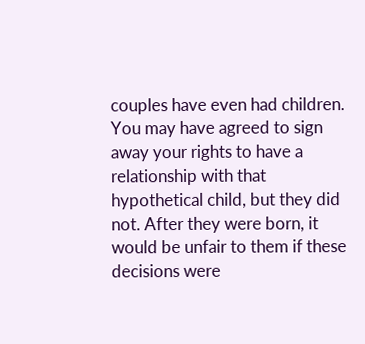couples have even had children. You may have agreed to sign away your rights to have a relationship with that hypothetical child, but they did not. After they were born, it would be unfair to them if these decisions were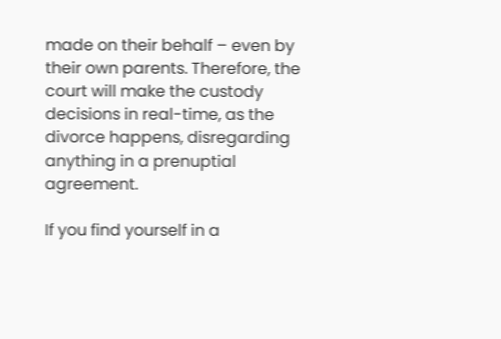made on their behalf – even by their own parents. Therefore, the court will make the custody decisions in real-time, as the divorce happens, disregarding anything in a prenuptial agreement.

If you find yourself in a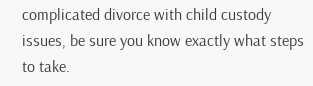complicated divorce with child custody issues, be sure you know exactly what steps to take.